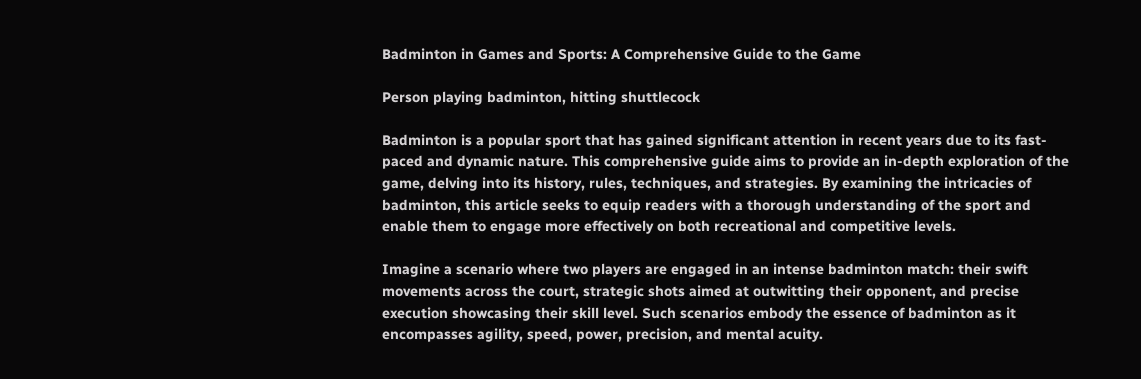Badminton in Games and Sports: A Comprehensive Guide to the Game

Person playing badminton, hitting shuttlecock

Badminton is a popular sport that has gained significant attention in recent years due to its fast-paced and dynamic nature. This comprehensive guide aims to provide an in-depth exploration of the game, delving into its history, rules, techniques, and strategies. By examining the intricacies of badminton, this article seeks to equip readers with a thorough understanding of the sport and enable them to engage more effectively on both recreational and competitive levels.

Imagine a scenario where two players are engaged in an intense badminton match: their swift movements across the court, strategic shots aimed at outwitting their opponent, and precise execution showcasing their skill level. Such scenarios embody the essence of badminton as it encompasses agility, speed, power, precision, and mental acuity.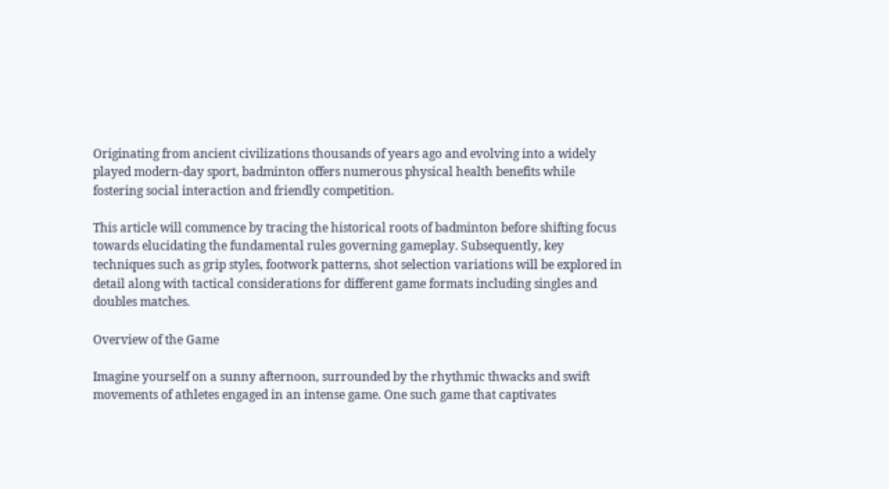Originating from ancient civilizations thousands of years ago and evolving into a widely played modern-day sport, badminton offers numerous physical health benefits while fostering social interaction and friendly competition.

This article will commence by tracing the historical roots of badminton before shifting focus towards elucidating the fundamental rules governing gameplay. Subsequently, key techniques such as grip styles, footwork patterns, shot selection variations will be explored in detail along with tactical considerations for different game formats including singles and doubles matches.

Overview of the Game

Imagine yourself on a sunny afternoon, surrounded by the rhythmic thwacks and swift movements of athletes engaged in an intense game. One such game that captivates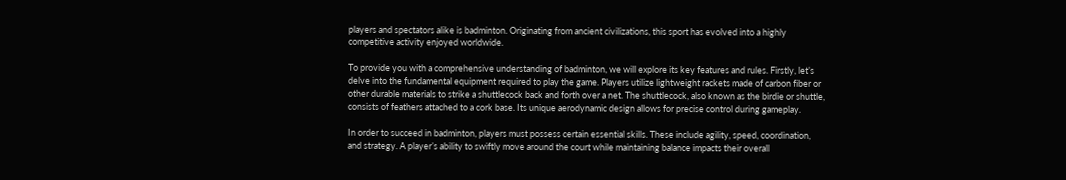players and spectators alike is badminton. Originating from ancient civilizations, this sport has evolved into a highly competitive activity enjoyed worldwide.

To provide you with a comprehensive understanding of badminton, we will explore its key features and rules. Firstly, let’s delve into the fundamental equipment required to play the game. Players utilize lightweight rackets made of carbon fiber or other durable materials to strike a shuttlecock back and forth over a net. The shuttlecock, also known as the birdie or shuttle, consists of feathers attached to a cork base. Its unique aerodynamic design allows for precise control during gameplay.

In order to succeed in badminton, players must possess certain essential skills. These include agility, speed, coordination, and strategy. A player’s ability to swiftly move around the court while maintaining balance impacts their overall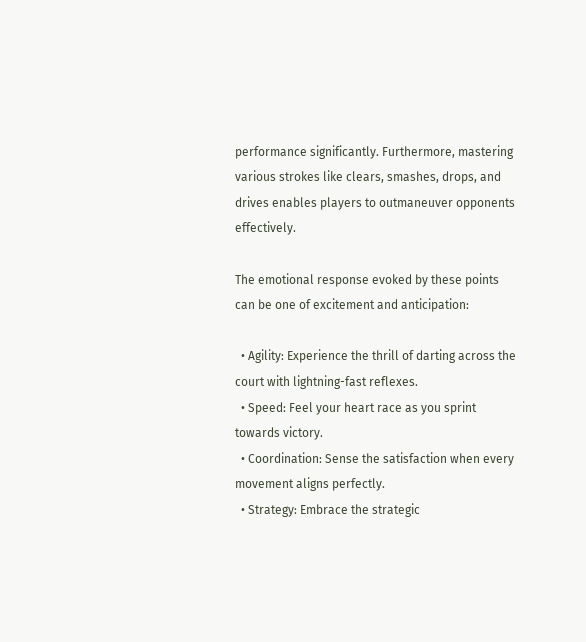performance significantly. Furthermore, mastering various strokes like clears, smashes, drops, and drives enables players to outmaneuver opponents effectively.

The emotional response evoked by these points can be one of excitement and anticipation:

  • Agility: Experience the thrill of darting across the court with lightning-fast reflexes.
  • Speed: Feel your heart race as you sprint towards victory.
  • Coordination: Sense the satisfaction when every movement aligns perfectly.
  • Strategy: Embrace the strategic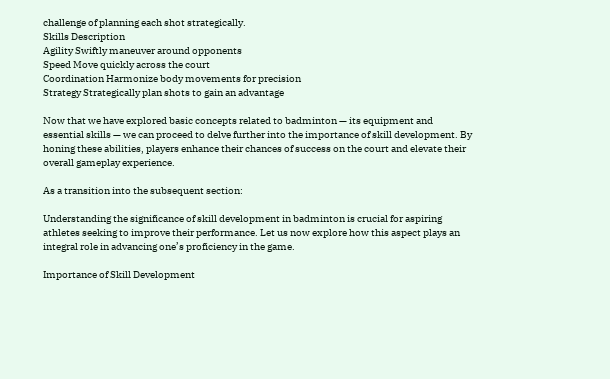challenge of planning each shot strategically.
Skills Description
Agility Swiftly maneuver around opponents
Speed Move quickly across the court
Coordination Harmonize body movements for precision
Strategy Strategically plan shots to gain an advantage

Now that we have explored basic concepts related to badminton — its equipment and essential skills — we can proceed to delve further into the importance of skill development. By honing these abilities, players enhance their chances of success on the court and elevate their overall gameplay experience.

As a transition into the subsequent section:

Understanding the significance of skill development in badminton is crucial for aspiring athletes seeking to improve their performance. Let us now explore how this aspect plays an integral role in advancing one’s proficiency in the game.

Importance of Skill Development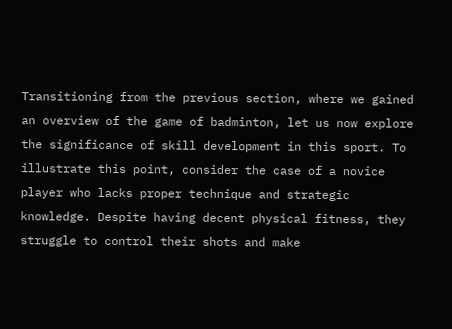Transitioning from the previous section, where we gained an overview of the game of badminton, let us now explore the significance of skill development in this sport. To illustrate this point, consider the case of a novice player who lacks proper technique and strategic knowledge. Despite having decent physical fitness, they struggle to control their shots and make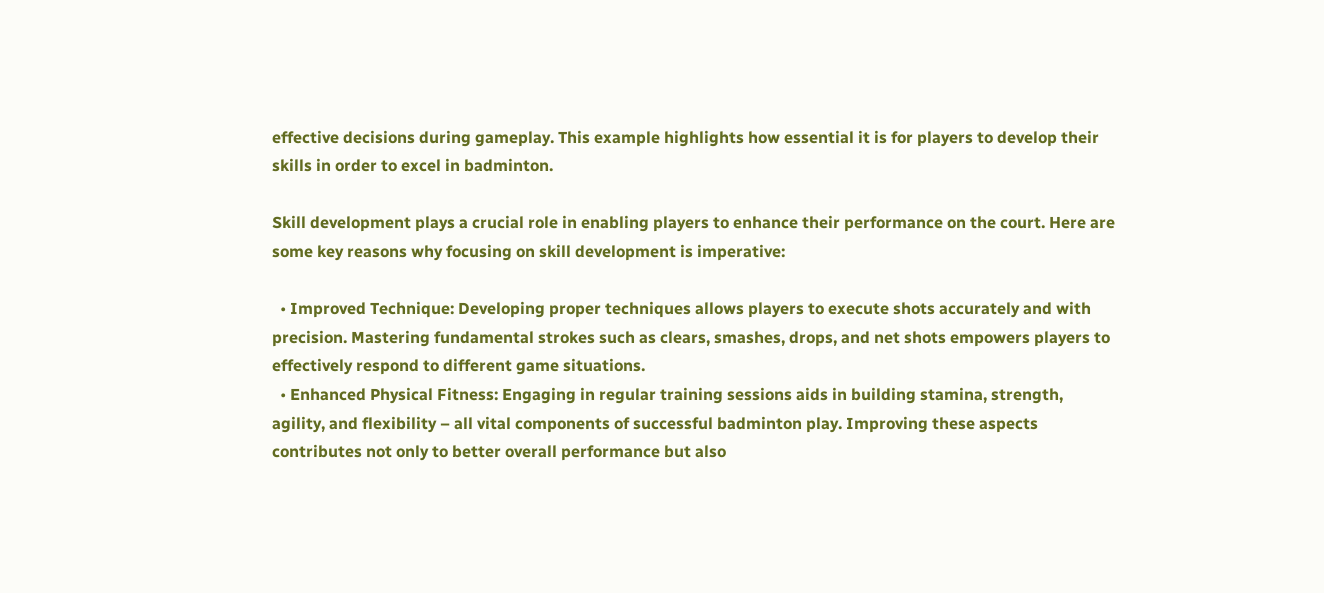effective decisions during gameplay. This example highlights how essential it is for players to develop their skills in order to excel in badminton.

Skill development plays a crucial role in enabling players to enhance their performance on the court. Here are some key reasons why focusing on skill development is imperative:

  • Improved Technique: Developing proper techniques allows players to execute shots accurately and with precision. Mastering fundamental strokes such as clears, smashes, drops, and net shots empowers players to effectively respond to different game situations.
  • Enhanced Physical Fitness: Engaging in regular training sessions aids in building stamina, strength, agility, and flexibility – all vital components of successful badminton play. Improving these aspects contributes not only to better overall performance but also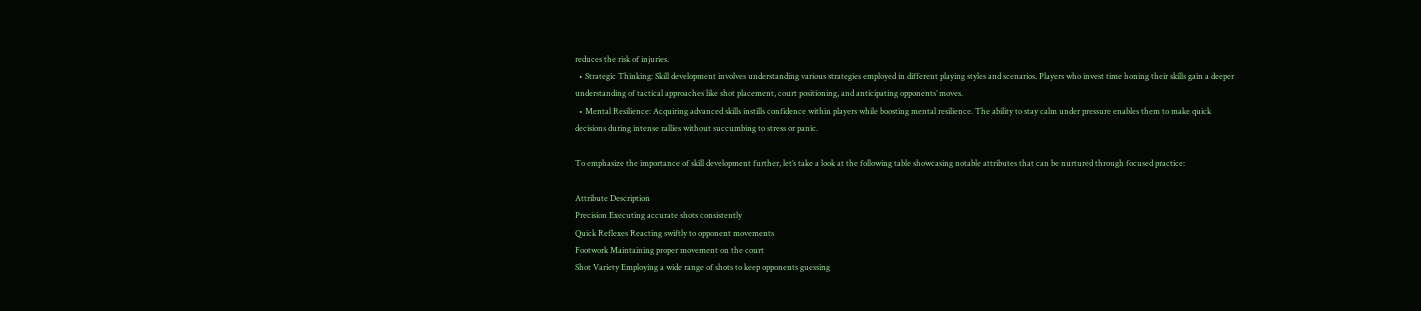reduces the risk of injuries.
  • Strategic Thinking: Skill development involves understanding various strategies employed in different playing styles and scenarios. Players who invest time honing their skills gain a deeper understanding of tactical approaches like shot placement, court positioning, and anticipating opponents’ moves.
  • Mental Resilience: Acquiring advanced skills instills confidence within players while boosting mental resilience. The ability to stay calm under pressure enables them to make quick decisions during intense rallies without succumbing to stress or panic.

To emphasize the importance of skill development further, let’s take a look at the following table showcasing notable attributes that can be nurtured through focused practice:

Attribute Description
Precision Executing accurate shots consistently
Quick Reflexes Reacting swiftly to opponent movements
Footwork Maintaining proper movement on the court
Shot Variety Employing a wide range of shots to keep opponents guessing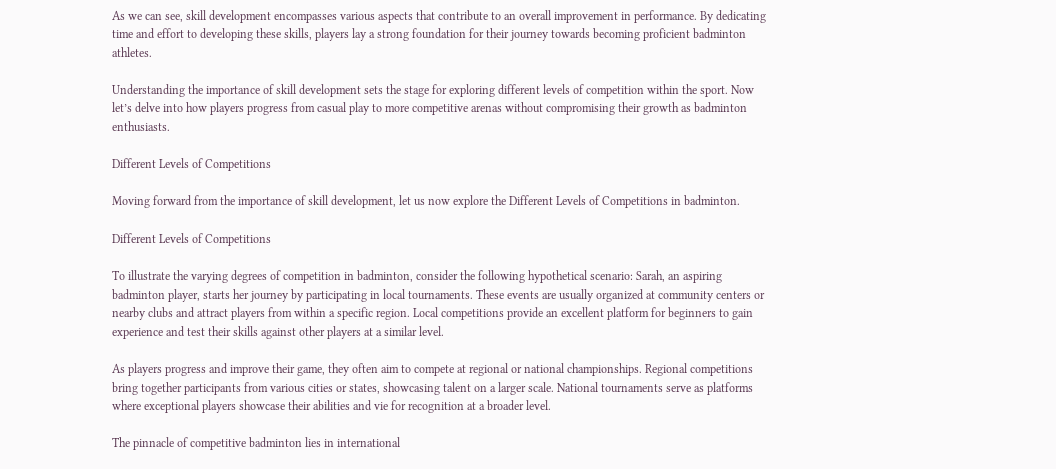As we can see, skill development encompasses various aspects that contribute to an overall improvement in performance. By dedicating time and effort to developing these skills, players lay a strong foundation for their journey towards becoming proficient badminton athletes.

Understanding the importance of skill development sets the stage for exploring different levels of competition within the sport. Now let’s delve into how players progress from casual play to more competitive arenas without compromising their growth as badminton enthusiasts.

Different Levels of Competitions

Moving forward from the importance of skill development, let us now explore the Different Levels of Competitions in badminton.

Different Levels of Competitions

To illustrate the varying degrees of competition in badminton, consider the following hypothetical scenario: Sarah, an aspiring badminton player, starts her journey by participating in local tournaments. These events are usually organized at community centers or nearby clubs and attract players from within a specific region. Local competitions provide an excellent platform for beginners to gain experience and test their skills against other players at a similar level.

As players progress and improve their game, they often aim to compete at regional or national championships. Regional competitions bring together participants from various cities or states, showcasing talent on a larger scale. National tournaments serve as platforms where exceptional players showcase their abilities and vie for recognition at a broader level.

The pinnacle of competitive badminton lies in international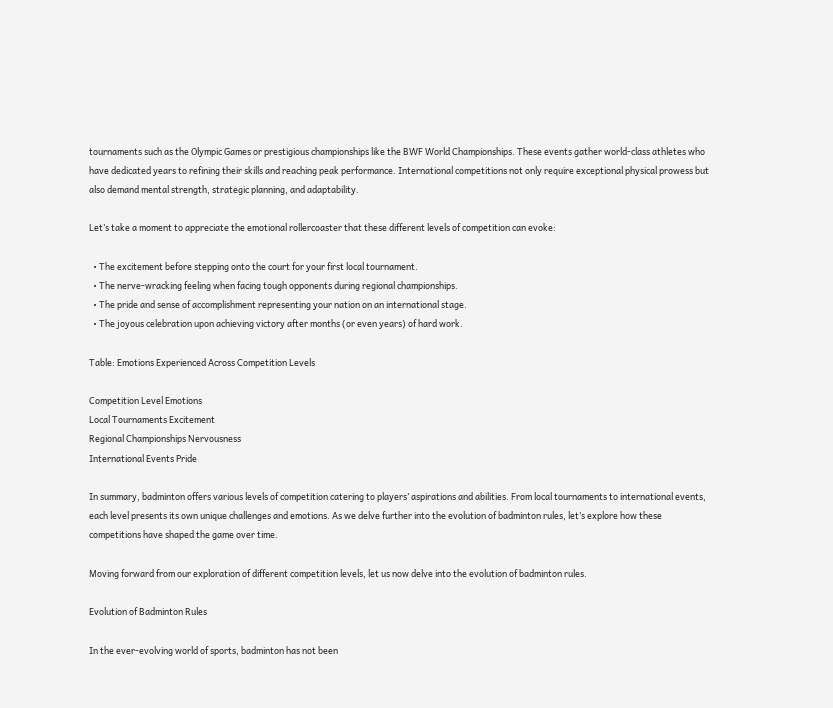tournaments such as the Olympic Games or prestigious championships like the BWF World Championships. These events gather world-class athletes who have dedicated years to refining their skills and reaching peak performance. International competitions not only require exceptional physical prowess but also demand mental strength, strategic planning, and adaptability.

Let’s take a moment to appreciate the emotional rollercoaster that these different levels of competition can evoke:

  • The excitement before stepping onto the court for your first local tournament.
  • The nerve-wracking feeling when facing tough opponents during regional championships.
  • The pride and sense of accomplishment representing your nation on an international stage.
  • The joyous celebration upon achieving victory after months (or even years) of hard work.

Table: Emotions Experienced Across Competition Levels

Competition Level Emotions
Local Tournaments Excitement
Regional Championships Nervousness
International Events Pride

In summary, badminton offers various levels of competition catering to players’ aspirations and abilities. From local tournaments to international events, each level presents its own unique challenges and emotions. As we delve further into the evolution of badminton rules, let’s explore how these competitions have shaped the game over time.

Moving forward from our exploration of different competition levels, let us now delve into the evolution of badminton rules.

Evolution of Badminton Rules

In the ever-evolving world of sports, badminton has not been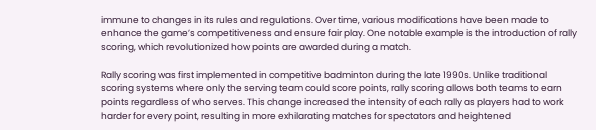immune to changes in its rules and regulations. Over time, various modifications have been made to enhance the game’s competitiveness and ensure fair play. One notable example is the introduction of rally scoring, which revolutionized how points are awarded during a match.

Rally scoring was first implemented in competitive badminton during the late 1990s. Unlike traditional scoring systems where only the serving team could score points, rally scoring allows both teams to earn points regardless of who serves. This change increased the intensity of each rally as players had to work harder for every point, resulting in more exhilarating matches for spectators and heightened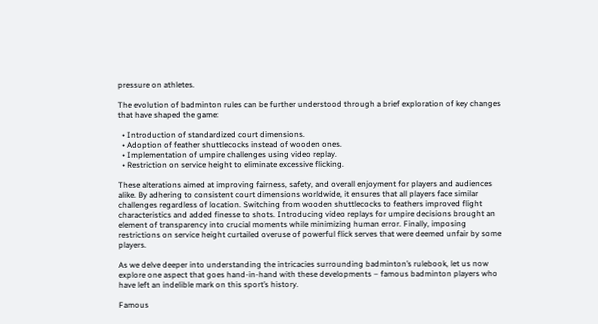pressure on athletes.

The evolution of badminton rules can be further understood through a brief exploration of key changes that have shaped the game:

  • Introduction of standardized court dimensions.
  • Adoption of feather shuttlecocks instead of wooden ones.
  • Implementation of umpire challenges using video replay.
  • Restriction on service height to eliminate excessive flicking.

These alterations aimed at improving fairness, safety, and overall enjoyment for players and audiences alike. By adhering to consistent court dimensions worldwide, it ensures that all players face similar challenges regardless of location. Switching from wooden shuttlecocks to feathers improved flight characteristics and added finesse to shots. Introducing video replays for umpire decisions brought an element of transparency into crucial moments while minimizing human error. Finally, imposing restrictions on service height curtailed overuse of powerful flick serves that were deemed unfair by some players.

As we delve deeper into understanding the intricacies surrounding badminton’s rulebook, let us now explore one aspect that goes hand-in-hand with these developments – famous badminton players who have left an indelible mark on this sport’s history.

Famous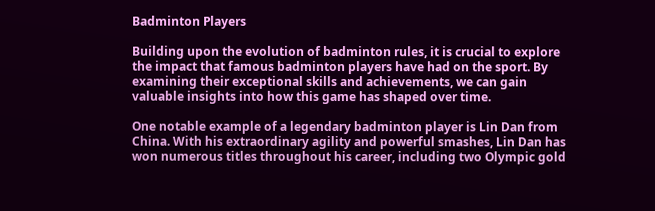Badminton Players

Building upon the evolution of badminton rules, it is crucial to explore the impact that famous badminton players have had on the sport. By examining their exceptional skills and achievements, we can gain valuable insights into how this game has shaped over time.

One notable example of a legendary badminton player is Lin Dan from China. With his extraordinary agility and powerful smashes, Lin Dan has won numerous titles throughout his career, including two Olympic gold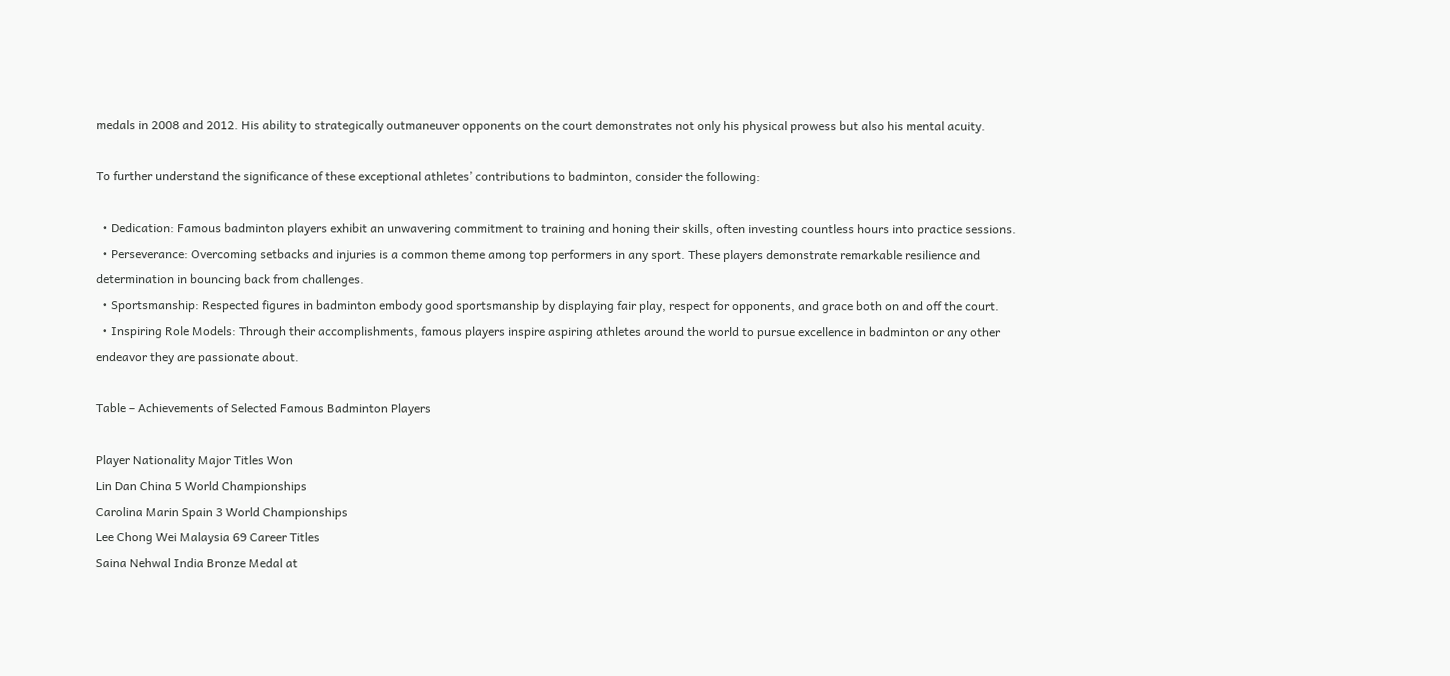medals in 2008 and 2012. His ability to strategically outmaneuver opponents on the court demonstrates not only his physical prowess but also his mental acuity.

To further understand the significance of these exceptional athletes’ contributions to badminton, consider the following:

  • Dedication: Famous badminton players exhibit an unwavering commitment to training and honing their skills, often investing countless hours into practice sessions.
  • Perseverance: Overcoming setbacks and injuries is a common theme among top performers in any sport. These players demonstrate remarkable resilience and determination in bouncing back from challenges.
  • Sportsmanship: Respected figures in badminton embody good sportsmanship by displaying fair play, respect for opponents, and grace both on and off the court.
  • Inspiring Role Models: Through their accomplishments, famous players inspire aspiring athletes around the world to pursue excellence in badminton or any other endeavor they are passionate about.

Table – Achievements of Selected Famous Badminton Players

Player Nationality Major Titles Won
Lin Dan China 5 World Championships
Carolina Marin Spain 3 World Championships
Lee Chong Wei Malaysia 69 Career Titles
Saina Nehwal India Bronze Medal at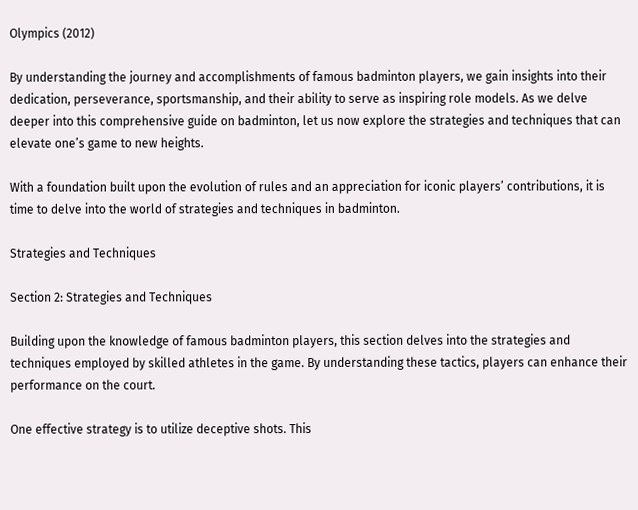Olympics (2012)

By understanding the journey and accomplishments of famous badminton players, we gain insights into their dedication, perseverance, sportsmanship, and their ability to serve as inspiring role models. As we delve deeper into this comprehensive guide on badminton, let us now explore the strategies and techniques that can elevate one’s game to new heights.

With a foundation built upon the evolution of rules and an appreciation for iconic players’ contributions, it is time to delve into the world of strategies and techniques in badminton.

Strategies and Techniques

Section 2: Strategies and Techniques

Building upon the knowledge of famous badminton players, this section delves into the strategies and techniques employed by skilled athletes in the game. By understanding these tactics, players can enhance their performance on the court.

One effective strategy is to utilize deceptive shots. This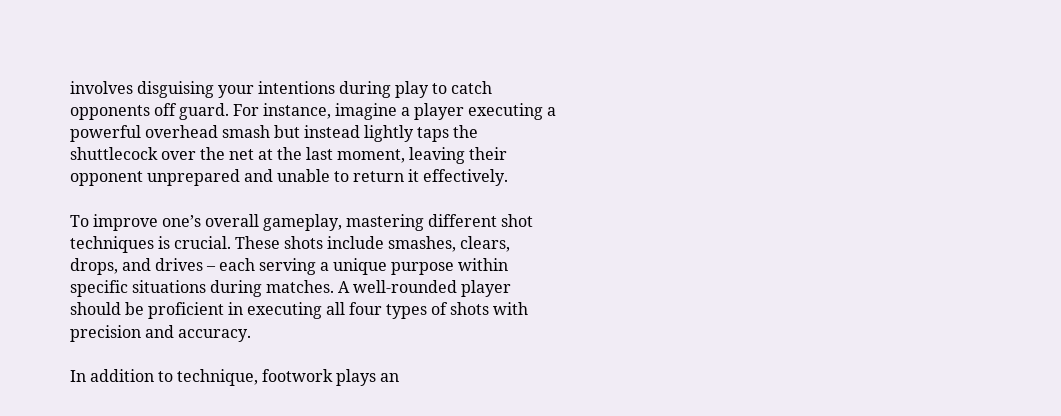involves disguising your intentions during play to catch opponents off guard. For instance, imagine a player executing a powerful overhead smash but instead lightly taps the shuttlecock over the net at the last moment, leaving their opponent unprepared and unable to return it effectively.

To improve one’s overall gameplay, mastering different shot techniques is crucial. These shots include smashes, clears, drops, and drives – each serving a unique purpose within specific situations during matches. A well-rounded player should be proficient in executing all four types of shots with precision and accuracy.

In addition to technique, footwork plays an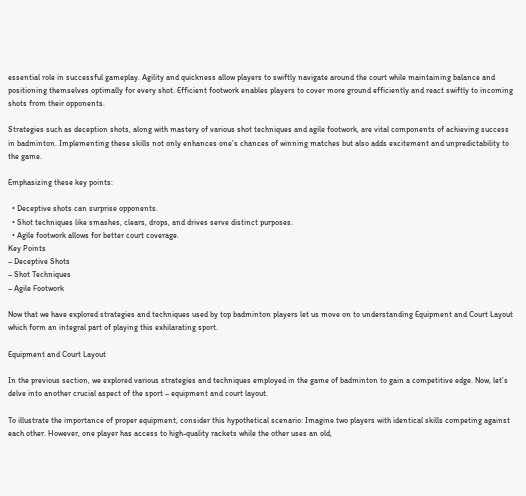essential role in successful gameplay. Agility and quickness allow players to swiftly navigate around the court while maintaining balance and positioning themselves optimally for every shot. Efficient footwork enables players to cover more ground efficiently and react swiftly to incoming shots from their opponents.

Strategies such as deception shots, along with mastery of various shot techniques and agile footwork, are vital components of achieving success in badminton. Implementing these skills not only enhances one’s chances of winning matches but also adds excitement and unpredictability to the game.

Emphasizing these key points:

  • Deceptive shots can surprise opponents.
  • Shot techniques like smashes, clears, drops, and drives serve distinct purposes.
  • Agile footwork allows for better court coverage.
Key Points
– Deceptive Shots
– Shot Techniques
– Agile Footwork

Now that we have explored strategies and techniques used by top badminton players let us move on to understanding Equipment and Court Layout which form an integral part of playing this exhilarating sport.

Equipment and Court Layout

In the previous section, we explored various strategies and techniques employed in the game of badminton to gain a competitive edge. Now, let’s delve into another crucial aspect of the sport – equipment and court layout.

To illustrate the importance of proper equipment, consider this hypothetical scenario: Imagine two players with identical skills competing against each other. However, one player has access to high-quality rackets while the other uses an old,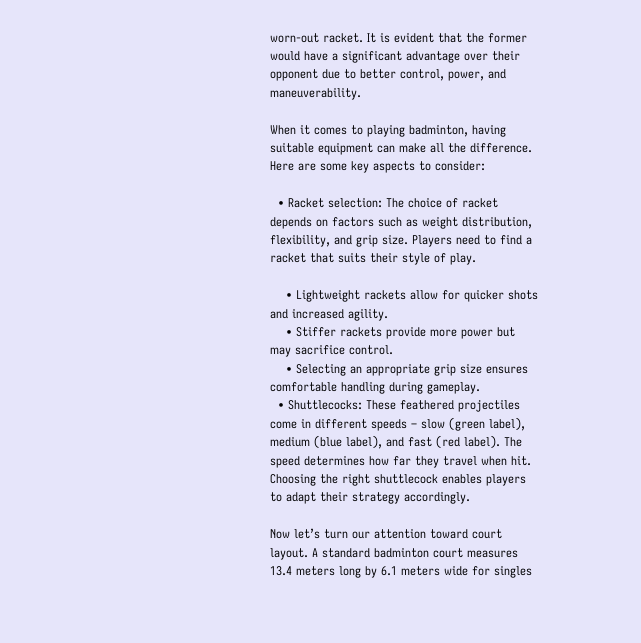worn-out racket. It is evident that the former would have a significant advantage over their opponent due to better control, power, and maneuverability.

When it comes to playing badminton, having suitable equipment can make all the difference. Here are some key aspects to consider:

  • Racket selection: The choice of racket depends on factors such as weight distribution, flexibility, and grip size. Players need to find a racket that suits their style of play.

    • Lightweight rackets allow for quicker shots and increased agility.
    • Stiffer rackets provide more power but may sacrifice control.
    • Selecting an appropriate grip size ensures comfortable handling during gameplay.
  • Shuttlecocks: These feathered projectiles come in different speeds – slow (green label), medium (blue label), and fast (red label). The speed determines how far they travel when hit. Choosing the right shuttlecock enables players to adapt their strategy accordingly.

Now let’s turn our attention toward court layout. A standard badminton court measures 13.4 meters long by 6.1 meters wide for singles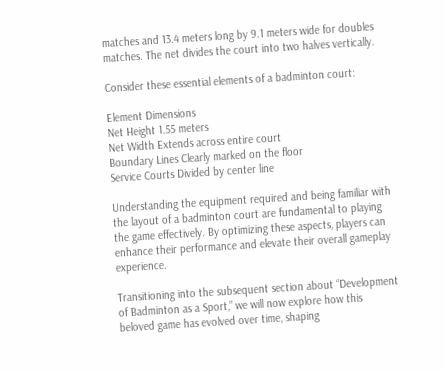matches and 13.4 meters long by 9.1 meters wide for doubles matches. The net divides the court into two halves vertically.

Consider these essential elements of a badminton court:

Element Dimensions
Net Height 1.55 meters
Net Width Extends across entire court
Boundary Lines Clearly marked on the floor
Service Courts Divided by center line

Understanding the equipment required and being familiar with the layout of a badminton court are fundamental to playing the game effectively. By optimizing these aspects, players can enhance their performance and elevate their overall gameplay experience.

Transitioning into the subsequent section about “Development of Badminton as a Sport,” we will now explore how this beloved game has evolved over time, shaping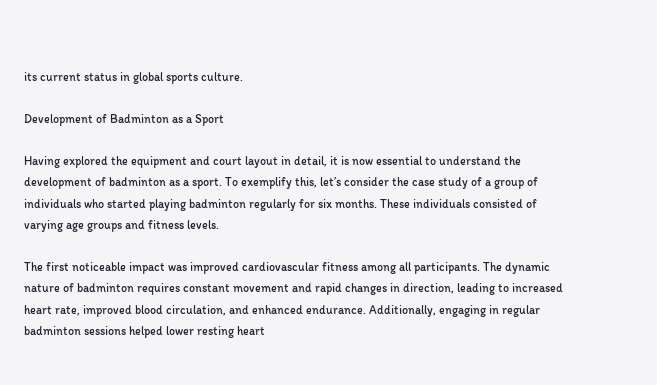its current status in global sports culture.

Development of Badminton as a Sport

Having explored the equipment and court layout in detail, it is now essential to understand the development of badminton as a sport. To exemplify this, let’s consider the case study of a group of individuals who started playing badminton regularly for six months. These individuals consisted of varying age groups and fitness levels.

The first noticeable impact was improved cardiovascular fitness among all participants. The dynamic nature of badminton requires constant movement and rapid changes in direction, leading to increased heart rate, improved blood circulation, and enhanced endurance. Additionally, engaging in regular badminton sessions helped lower resting heart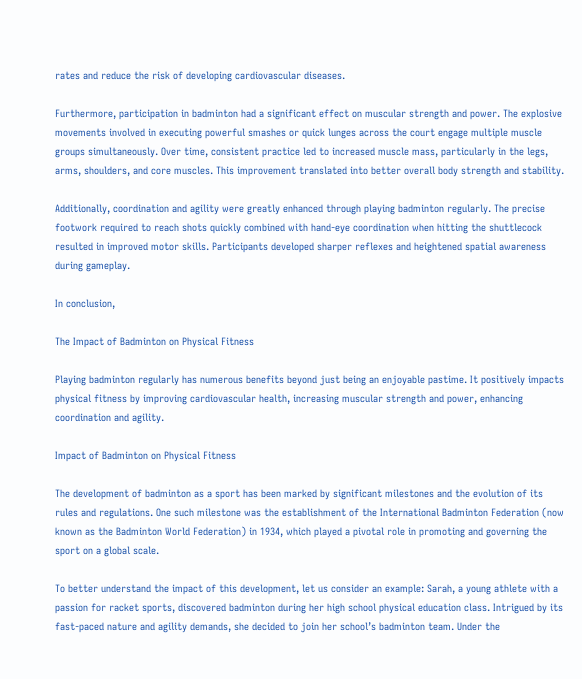rates and reduce the risk of developing cardiovascular diseases.

Furthermore, participation in badminton had a significant effect on muscular strength and power. The explosive movements involved in executing powerful smashes or quick lunges across the court engage multiple muscle groups simultaneously. Over time, consistent practice led to increased muscle mass, particularly in the legs, arms, shoulders, and core muscles. This improvement translated into better overall body strength and stability.

Additionally, coordination and agility were greatly enhanced through playing badminton regularly. The precise footwork required to reach shots quickly combined with hand-eye coordination when hitting the shuttlecock resulted in improved motor skills. Participants developed sharper reflexes and heightened spatial awareness during gameplay.

In conclusion,

The Impact of Badminton on Physical Fitness

Playing badminton regularly has numerous benefits beyond just being an enjoyable pastime. It positively impacts physical fitness by improving cardiovascular health, increasing muscular strength and power, enhancing coordination and agility.

Impact of Badminton on Physical Fitness

The development of badminton as a sport has been marked by significant milestones and the evolution of its rules and regulations. One such milestone was the establishment of the International Badminton Federation (now known as the Badminton World Federation) in 1934, which played a pivotal role in promoting and governing the sport on a global scale.

To better understand the impact of this development, let us consider an example: Sarah, a young athlete with a passion for racket sports, discovered badminton during her high school physical education class. Intrigued by its fast-paced nature and agility demands, she decided to join her school’s badminton team. Under the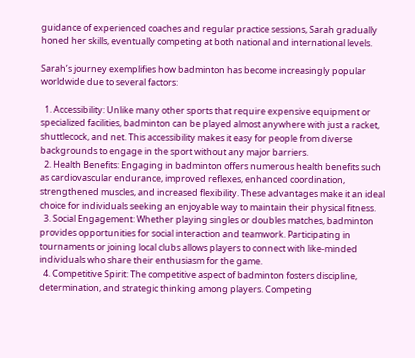guidance of experienced coaches and regular practice sessions, Sarah gradually honed her skills, eventually competing at both national and international levels.

Sarah’s journey exemplifies how badminton has become increasingly popular worldwide due to several factors:

  1. Accessibility: Unlike many other sports that require expensive equipment or specialized facilities, badminton can be played almost anywhere with just a racket, shuttlecock, and net. This accessibility makes it easy for people from diverse backgrounds to engage in the sport without any major barriers.
  2. Health Benefits: Engaging in badminton offers numerous health benefits such as cardiovascular endurance, improved reflexes, enhanced coordination, strengthened muscles, and increased flexibility. These advantages make it an ideal choice for individuals seeking an enjoyable way to maintain their physical fitness.
  3. Social Engagement: Whether playing singles or doubles matches, badminton provides opportunities for social interaction and teamwork. Participating in tournaments or joining local clubs allows players to connect with like-minded individuals who share their enthusiasm for the game.
  4. Competitive Spirit: The competitive aspect of badminton fosters discipline, determination, and strategic thinking among players. Competing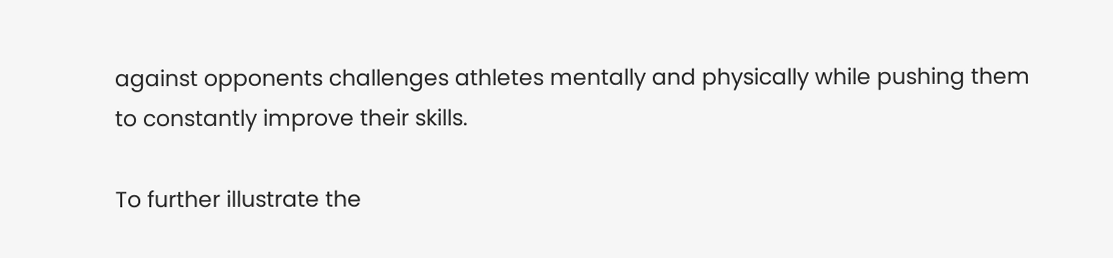against opponents challenges athletes mentally and physically while pushing them to constantly improve their skills.

To further illustrate the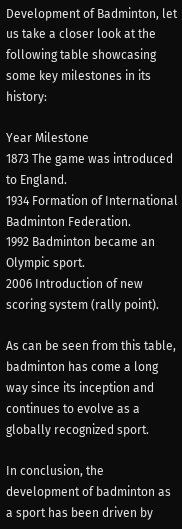Development of Badminton, let us take a closer look at the following table showcasing some key milestones in its history:

Year Milestone
1873 The game was introduced to England.
1934 Formation of International Badminton Federation.
1992 Badminton became an Olympic sport.
2006 Introduction of new scoring system (rally point).

As can be seen from this table, badminton has come a long way since its inception and continues to evolve as a globally recognized sport.

In conclusion, the development of badminton as a sport has been driven by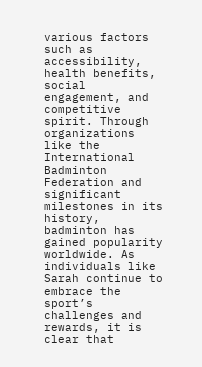various factors such as accessibility, health benefits, social engagement, and competitive spirit. Through organizations like the International Badminton Federation and significant milestones in its history, badminton has gained popularity worldwide. As individuals like Sarah continue to embrace the sport’s challenges and rewards, it is clear that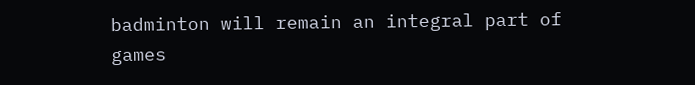badminton will remain an integral part of games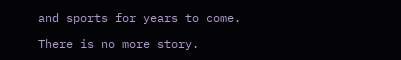and sports for years to come.

There is no more story.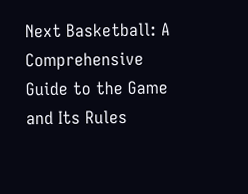Next Basketball: A Comprehensive Guide to the Game and Its Rules